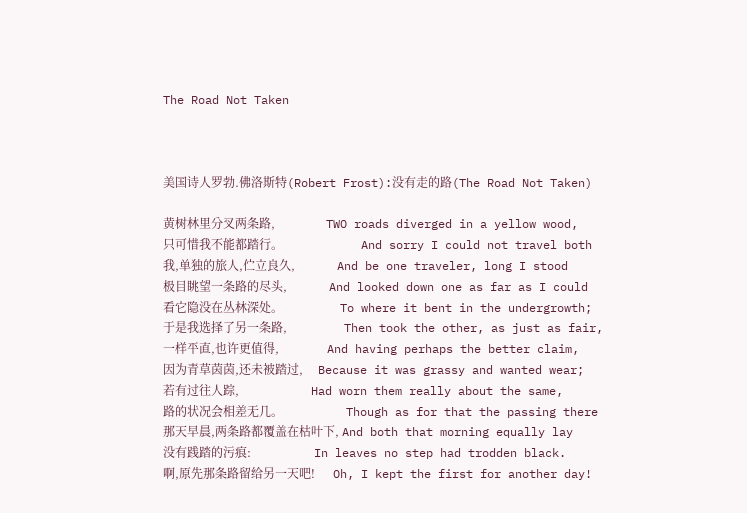The Road Not Taken



美国诗人罗勃.佛洛斯特(Robert Frost):没有走的路(The Road Not Taken)

黄树林里分叉两条路,                 TWO roads diverged in a yellow wood,
只可惜我不能都踏行。                          And sorry I could not travel both
我,单独的旅人,伫立良久,              And be one traveler, long I stood
极目眺望一条路的尽头,              And looked down one as far as I could
看它隐没在丛林深处。                   To where it bent in the undergrowth;
于是我选择了另一条路,                   Then took the other, as just as fair,
一样平直,也许更值得,                And having perhaps the better claim,
因为青草茵茵,还未被踏过,     Because it was grassy and wanted wear;
若有过往人踪,                        Had worn them really about the same,
路的状况会相差无几。                     Though as for that the passing there
那天早晨,两条路都覆盖在枯叶下, And both that morning equally lay
没有践踏的污痕:                     In leaves no step had trodden black.
啊,原先那条路留给另一天吧!      Oh, I kept the first for another day!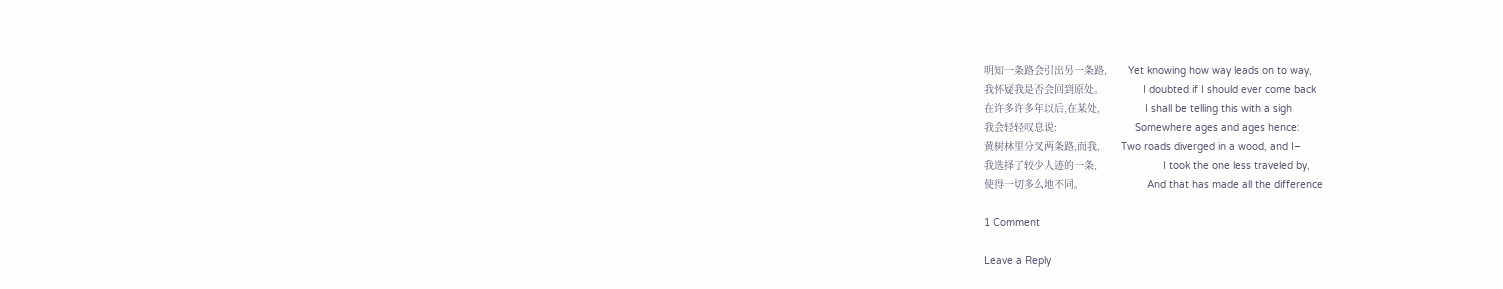明知一条路会引出另一条路,       Yet knowing how way leads on to way,
我怀疑我是否会回到原处。             I doubted if I should ever come back
在许多许多年以后,在某处,               I shall be telling this with a sigh
我会轻轻叹息说:                          Somewhere ages and ages hence:
黄树林里分叉两条路,而我,       Two roads diverged in a wood, and I–
我选择了较少人迹的一条,                      I took the one less traveled by,
使得一切多么地不同。                     And that has made all the difference

1 Comment

Leave a Reply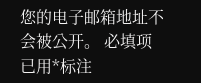您的电子邮箱地址不会被公开。 必填项已用*标注